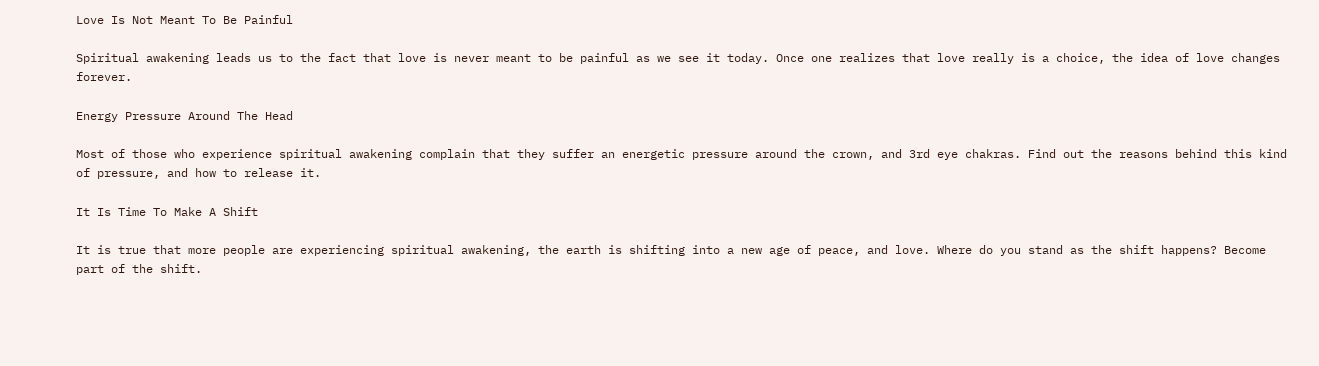Love Is Not Meant To Be Painful

Spiritual awakening leads us to the fact that love is never meant to be painful as we see it today. Once one realizes that love really is a choice, the idea of love changes forever.

Energy Pressure Around The Head

Most of those who experience spiritual awakening complain that they suffer an energetic pressure around the crown, and 3rd eye chakras. Find out the reasons behind this kind of pressure, and how to release it.

It Is Time To Make A Shift

It is true that more people are experiencing spiritual awakening, the earth is shifting into a new age of peace, and love. Where do you stand as the shift happens? Become part of the shift.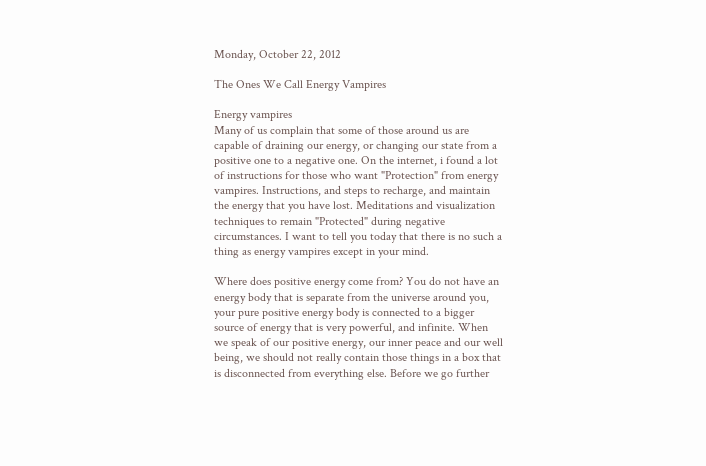Monday, October 22, 2012

The Ones We Call Energy Vampires

Energy vampires
Many of us complain that some of those around us are capable of draining our energy, or changing our state from a positive one to a negative one. On the internet, i found a lot of instructions for those who want "Protection" from energy vampires. Instructions, and steps to recharge, and maintain the energy that you have lost. Meditations and visualization techniques to remain "Protected" during negative circumstances. I want to tell you today that there is no such a thing as energy vampires except in your mind.

Where does positive energy come from? You do not have an energy body that is separate from the universe around you, your pure positive energy body is connected to a bigger source of energy that is very powerful, and infinite. When we speak of our positive energy, our inner peace and our well  being, we should not really contain those things in a box that is disconnected from everything else. Before we go further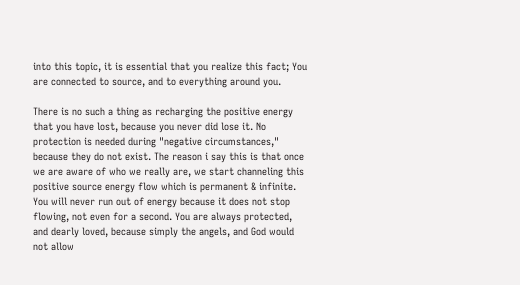into this topic, it is essential that you realize this fact; You are connected to source, and to everything around you.

There is no such a thing as recharging the positive energy that you have lost, because you never did lose it. No protection is needed during "negative circumstances," because they do not exist. The reason i say this is that once we are aware of who we really are, we start channeling this positive source energy flow which is permanent & infinite. You will never run out of energy because it does not stop flowing, not even for a second. You are always protected, and dearly loved, because simply the angels, and God would not allow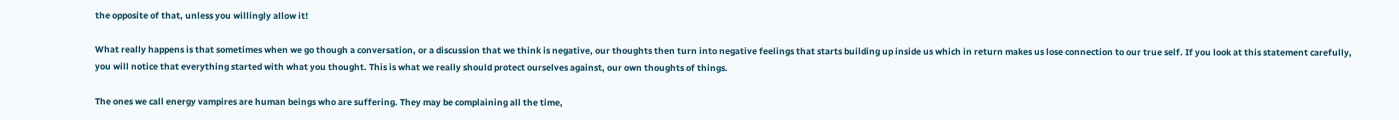the opposite of that, unless you willingly allow it!

What really happens is that sometimes when we go though a conversation, or a discussion that we think is negative, our thoughts then turn into negative feelings that starts building up inside us which in return makes us lose connection to our true self. If you look at this statement carefully, you will notice that everything started with what you thought. This is what we really should protect ourselves against, our own thoughts of things.

The ones we call energy vampires are human beings who are suffering. They may be complaining all the time,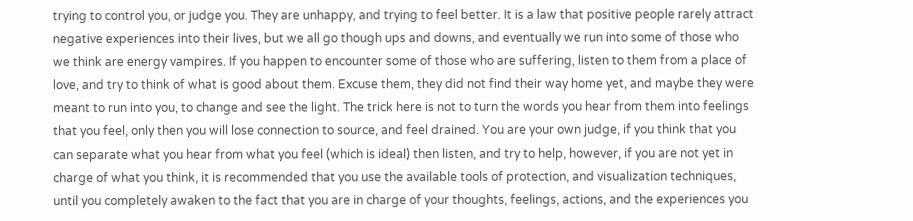trying to control you, or judge you. They are unhappy, and trying to feel better. It is a law that positive people rarely attract negative experiences into their lives, but we all go though ups and downs, and eventually we run into some of those who we think are energy vampires. If you happen to encounter some of those who are suffering, listen to them from a place of love, and try to think of what is good about them. Excuse them, they did not find their way home yet, and maybe they were meant to run into you, to change and see the light. The trick here is not to turn the words you hear from them into feelings that you feel, only then you will lose connection to source, and feel drained. You are your own judge, if you think that you can separate what you hear from what you feel (which is ideal) then listen, and try to help, however, if you are not yet in charge of what you think, it is recommended that you use the available tools of protection, and visualization techniques, until you completely awaken to the fact that you are in charge of your thoughts, feelings, actions, and the experiences you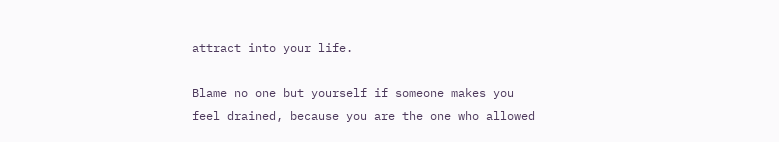attract into your life.

Blame no one but yourself if someone makes you feel drained, because you are the one who allowed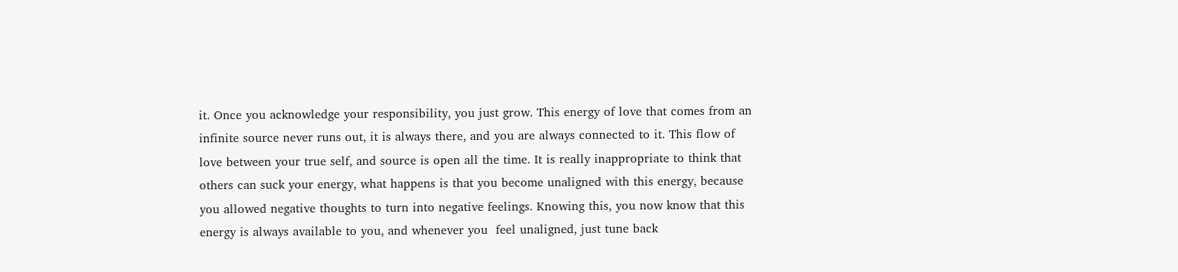it. Once you acknowledge your responsibility, you just grow. This energy of love that comes from an infinite source never runs out, it is always there, and you are always connected to it. This flow of love between your true self, and source is open all the time. It is really inappropriate to think that others can suck your energy, what happens is that you become unaligned with this energy, because you allowed negative thoughts to turn into negative feelings. Knowing this, you now know that this energy is always available to you, and whenever you  feel unaligned, just tune back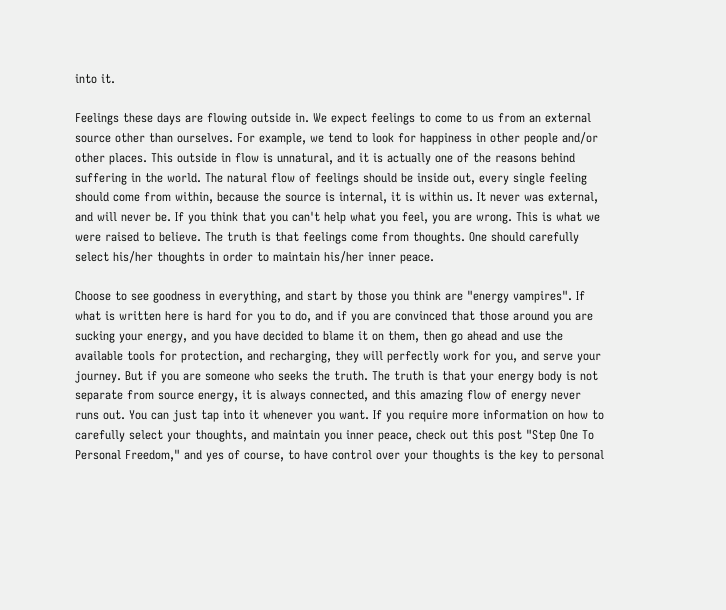into it.

Feelings these days are flowing outside in. We expect feelings to come to us from an external source other than ourselves. For example, we tend to look for happiness in other people and/or other places. This outside in flow is unnatural, and it is actually one of the reasons behind suffering in the world. The natural flow of feelings should be inside out, every single feeling should come from within, because the source is internal, it is within us. It never was external, and will never be. If you think that you can't help what you feel, you are wrong. This is what we were raised to believe. The truth is that feelings come from thoughts. One should carefully select his/her thoughts in order to maintain his/her inner peace.

Choose to see goodness in everything, and start by those you think are "energy vampires". If what is written here is hard for you to do, and if you are convinced that those around you are sucking your energy, and you have decided to blame it on them, then go ahead and use the available tools for protection, and recharging, they will perfectly work for you, and serve your journey. But if you are someone who seeks the truth. The truth is that your energy body is not separate from source energy, it is always connected, and this amazing flow of energy never runs out. You can just tap into it whenever you want. If you require more information on how to carefully select your thoughts, and maintain you inner peace, check out this post "Step One To Personal Freedom," and yes of course, to have control over your thoughts is the key to personal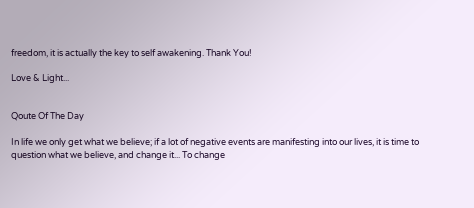freedom, it is actually the key to self awakening. Thank You!

Love & Light...


Qoute Of The Day

In life we only get what we believe; if a lot of negative events are manifesting into our lives, it is time to question what we believe, and change it... To change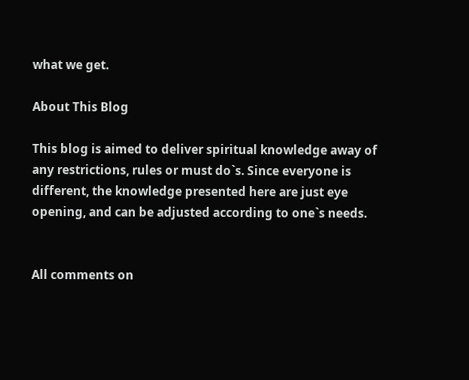what we get.

About This Blog

This blog is aimed to deliver spiritual knowledge away of any restrictions, rules or must do`s. Since everyone is different, the knowledge presented here are just eye opening, and can be adjusted according to one`s needs.


All comments on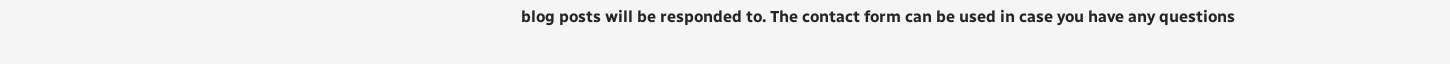blog posts will be responded to. The contact form can be used in case you have any questions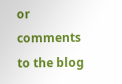or comments to the blog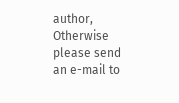author, Otherwise please send an e-mail to